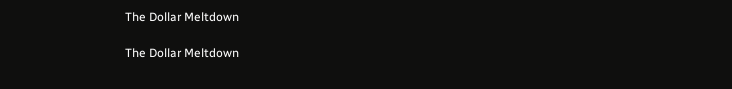The Dollar Meltdown

The Dollar Meltdown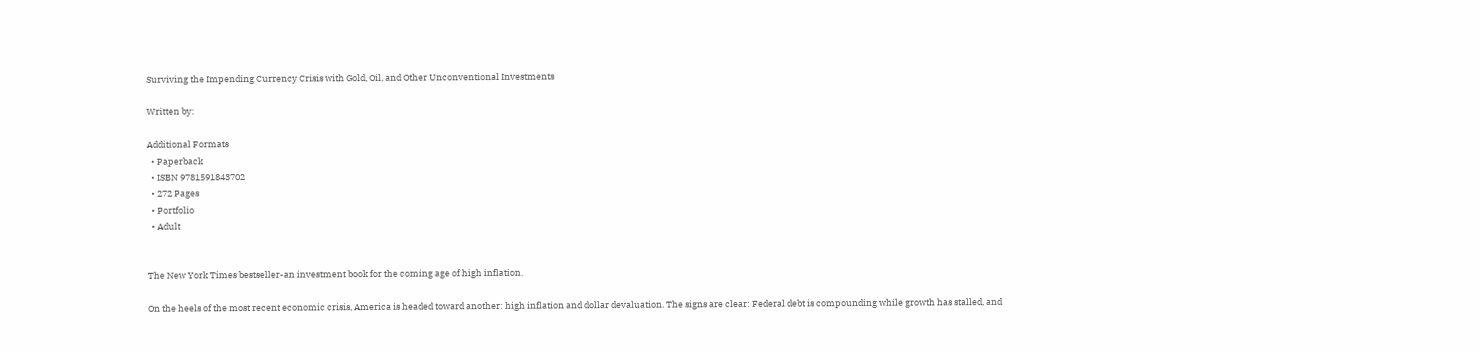Surviving the Impending Currency Crisis with Gold, Oil, and Other Unconventional Investments

Written by:

Additional Formats
  • Paperback
  • ISBN 9781591843702
  • 272 Pages
  • Portfolio
  • Adult


The New York Times bestseller-an investment book for the coming age of high inflation.

On the heels of the most recent economic crisis, America is headed toward another: high inflation and dollar devaluation. The signs are clear: Federal debt is compounding while growth has stalled, and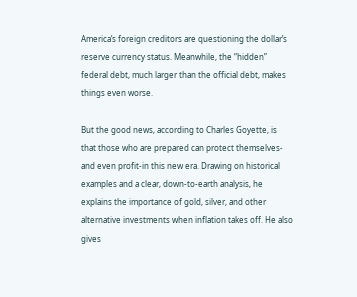America’s foreign creditors are questioning the dollar’s reserve currency status. Meanwhile, the “hidden” federal debt, much larger than the official debt, makes things even worse.

But the good news, according to Charles Goyette, is that those who are prepared can protect themselves-and even profit-in this new era. Drawing on historical examples and a clear, down-to-earth analysis, he explains the importance of gold, silver, and other alternative investments when inflation takes off. He also gives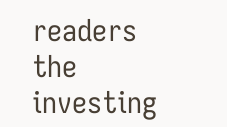readers the investing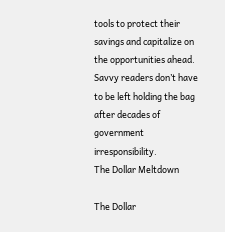tools to protect their savings and capitalize on the opportunities ahead. Savvy readers don’t have to be left holding the bag after decades of government irresponsibility.
The Dollar Meltdown

The Dollar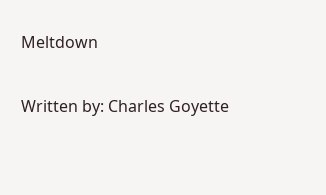Meltdown

Written by: Charles Goyette